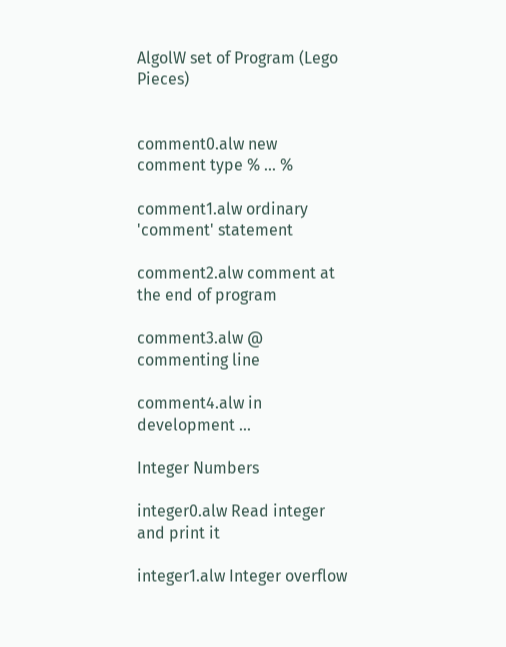AlgolW set of Program (Lego Pieces)


comment0.alw new comment type % ... %

comment1.alw ordinary 'comment' statement

comment2.alw comment at the end of program

comment3.alw @ commenting line

comment4.alw in development ...

Integer Numbers

integer0.alw Read integer and print it

integer1.alw Integer overflow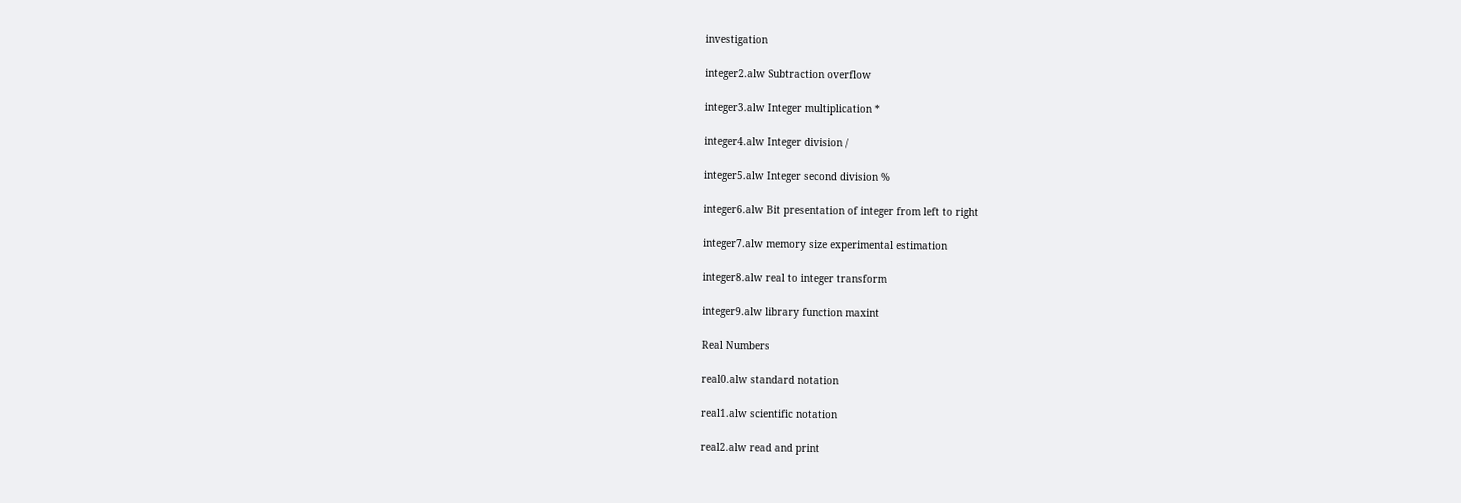investigation

integer2.alw Subtraction overflow

integer3.alw Integer multiplication *

integer4.alw Integer division /

integer5.alw Integer second division %

integer6.alw Bit presentation of integer from left to right

integer7.alw memory size experimental estimation

integer8.alw real to integer transform

integer9.alw library function maxint

Real Numbers

real0.alw standard notation

real1.alw scientific notation

real2.alw read and print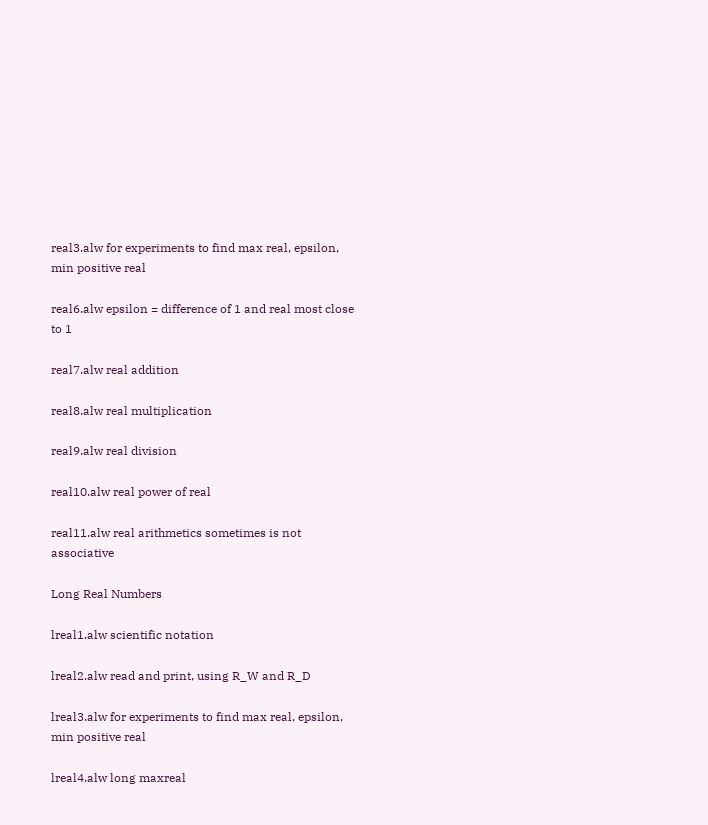real3.alw for experiments to find max real, epsilon, min positive real

real6.alw epsilon = difference of 1 and real most close to 1

real7.alw real addition

real8.alw real multiplication

real9.alw real division

real10.alw real power of real

real11.alw real arithmetics sometimes is not associative

Long Real Numbers

lreal1.alw scientific notation

lreal2.alw read and print, using R_W and R_D

lreal3.alw for experiments to find max real, epsilon, min positive real

lreal4.alw long maxreal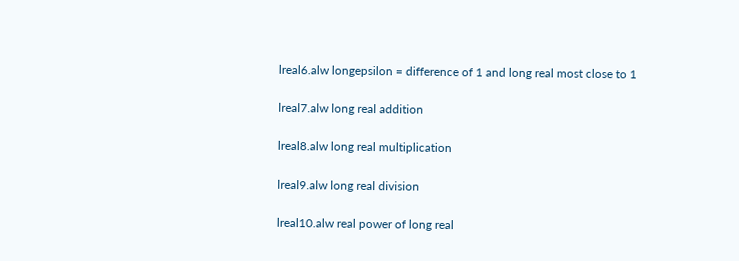lreal6.alw longepsilon = difference of 1 and long real most close to 1

lreal7.alw long real addition

lreal8.alw long real multiplication

lreal9.alw long real division

lreal10.alw real power of long real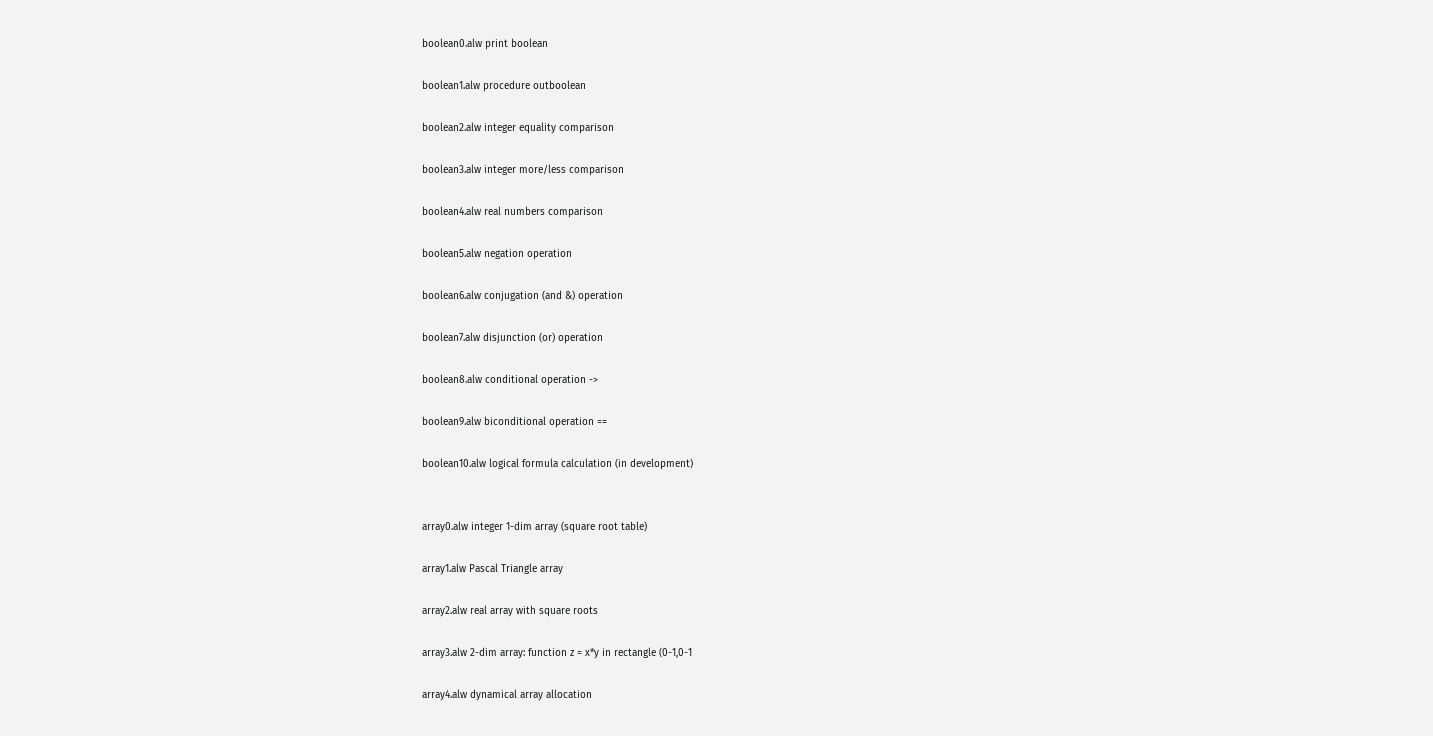boolean0.alw print boolean

boolean1.alw procedure outboolean

boolean2.alw integer equality comparison

boolean3.alw integer more/less comparison

boolean4.alw real numbers comparison

boolean5.alw negation operation

boolean6.alw conjugation (and &) operation

boolean7.alw disjunction (or) operation

boolean8.alw conditional operation ->

boolean9.alw biconditional operation ==

boolean10.alw logical formula calculation (in development)


array0.alw integer 1-dim array (square root table)

array1.alw Pascal Triangle array

array2.alw real array with square roots

array3.alw 2-dim array: function z = x*y in rectangle (0-1,0-1

array4.alw dynamical array allocation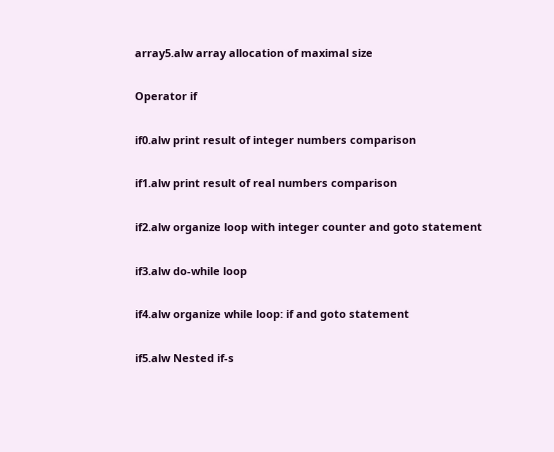array5.alw array allocation of maximal size

Operator if

if0.alw print result of integer numbers comparison

if1.alw print result of real numbers comparison

if2.alw organize loop with integer counter and goto statement

if3.alw do-while loop

if4.alw organize while loop: if and goto statement

if5.alw Nested if-s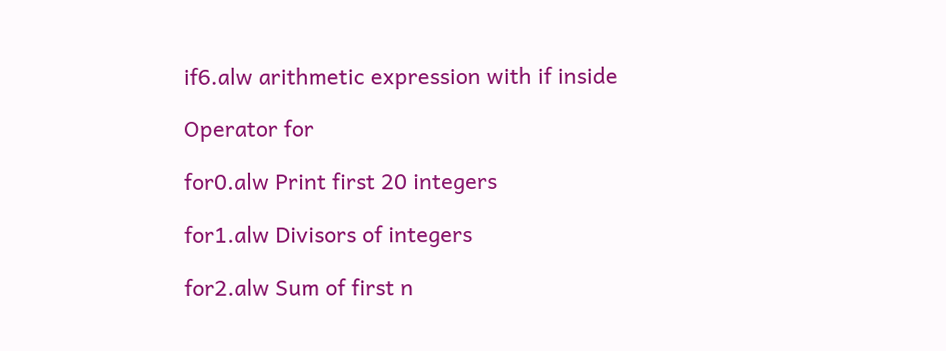if6.alw arithmetic expression with if inside

Operator for

for0.alw Print first 20 integers

for1.alw Divisors of integers

for2.alw Sum of first n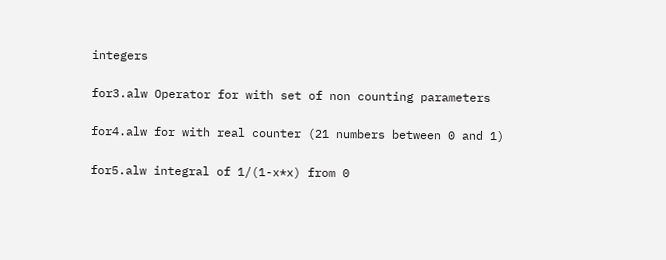integers

for3.alw Operator for with set of non counting parameters

for4.alw for with real counter (21 numbers between 0 and 1)

for5.alw integral of 1/(1-x*x) from 0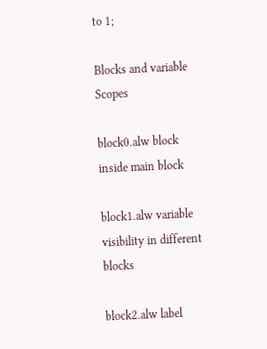to 1;

Blocks and variable Scopes

block0.alw block inside main block

block1.alw variable visibility in different blocks

block2.alw label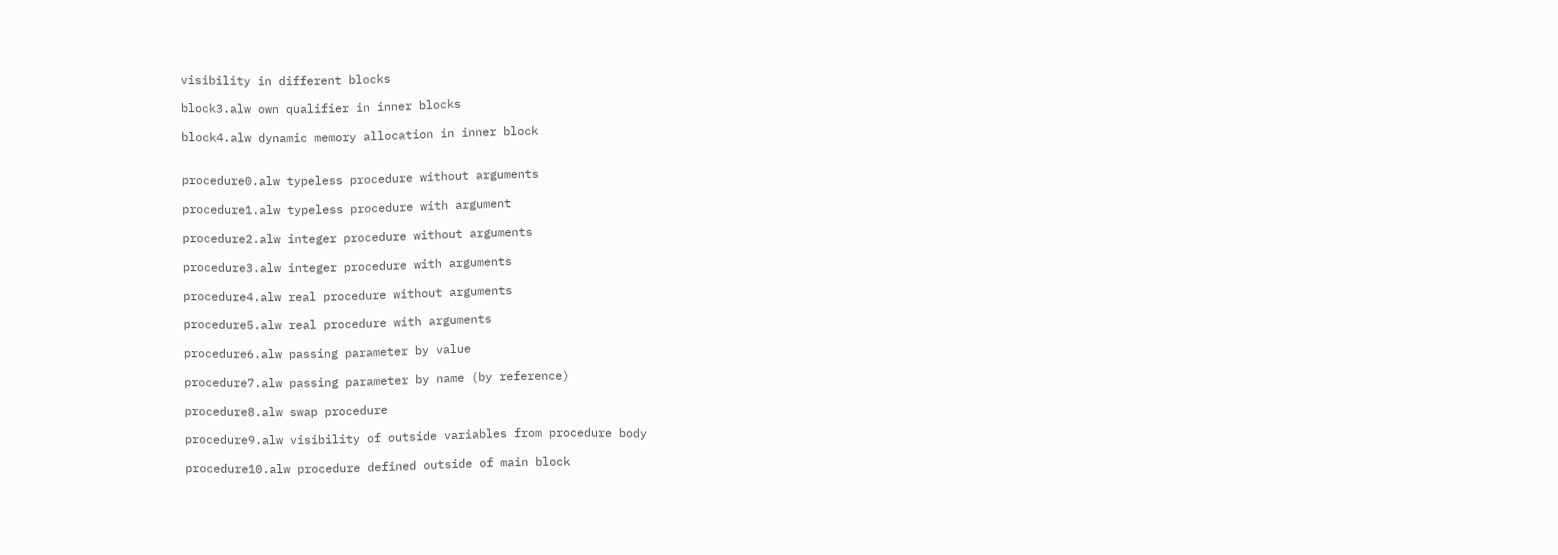visibility in different blocks

block3.alw own qualifier in inner blocks

block4.alw dynamic memory allocation in inner block


procedure0.alw typeless procedure without arguments

procedure1.alw typeless procedure with argument

procedure2.alw integer procedure without arguments

procedure3.alw integer procedure with arguments

procedure4.alw real procedure without arguments

procedure5.alw real procedure with arguments

procedure6.alw passing parameter by value

procedure7.alw passing parameter by name (by reference)

procedure8.alw swap procedure

procedure9.alw visibility of outside variables from procedure body

procedure10.alw procedure defined outside of main block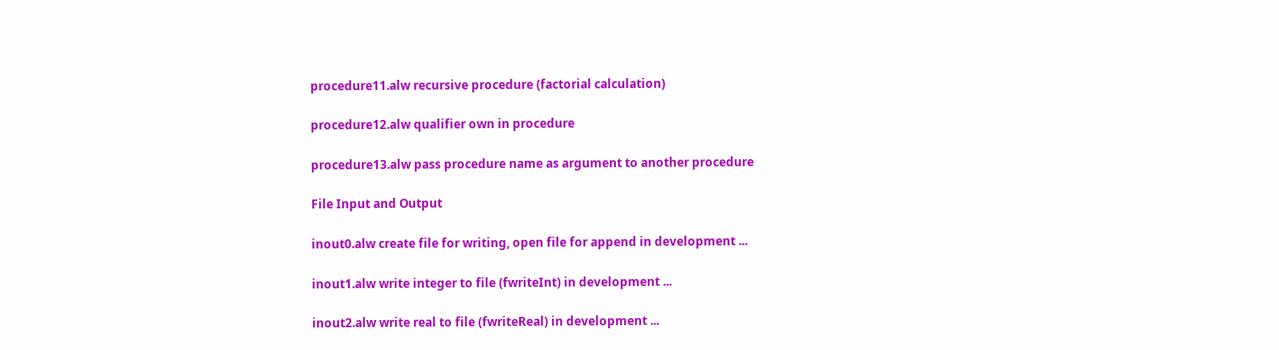procedure11.alw recursive procedure (factorial calculation)

procedure12.alw qualifier own in procedure

procedure13.alw pass procedure name as argument to another procedure

File Input and Output

inout0.alw create file for writing, open file for append in development ...

inout1.alw write integer to file (fwriteInt) in development ...

inout2.alw write real to file (fwriteReal) in development ...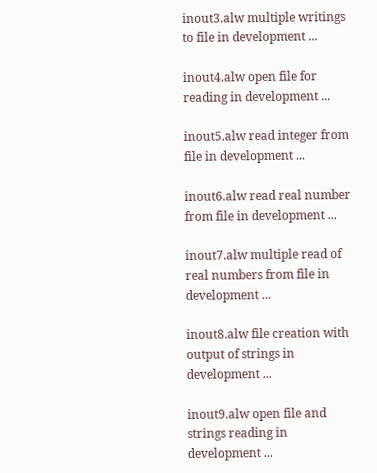inout3.alw multiple writings to file in development ...

inout4.alw open file for reading in development ...

inout5.alw read integer from file in development ...

inout6.alw read real number from file in development ...

inout7.alw multiple read of real numbers from file in development ...

inout8.alw file creation with output of strings in development ...

inout9.alw open file and strings reading in development ...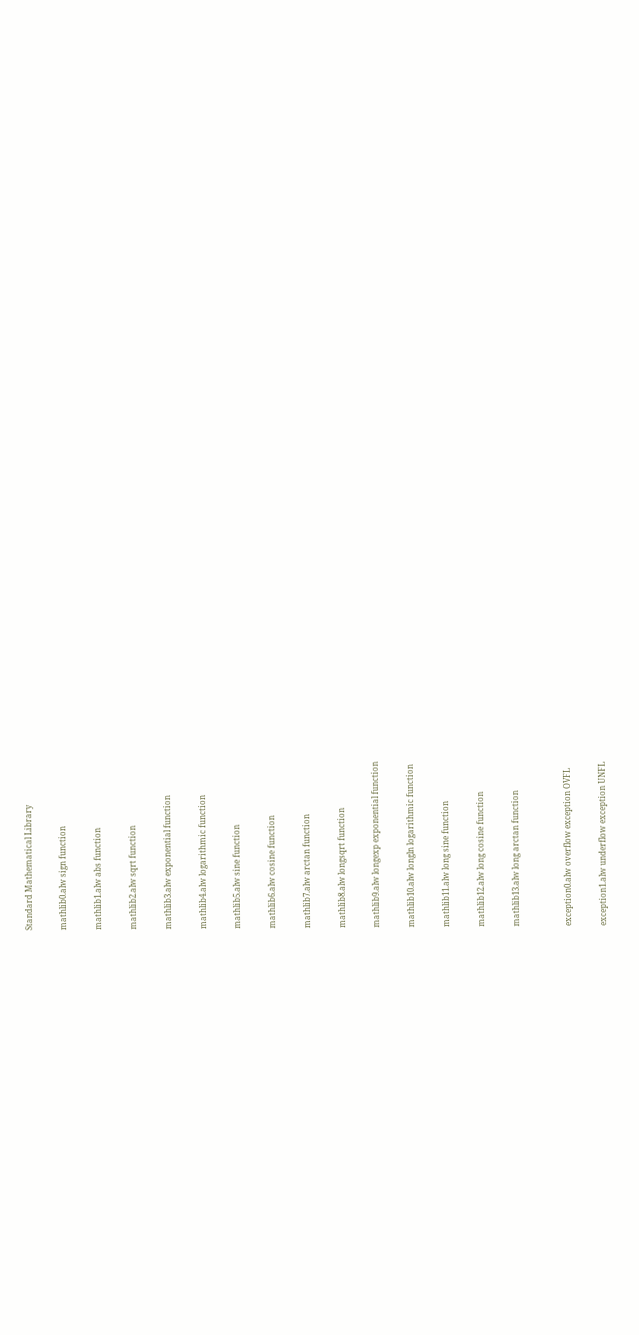Standard Mathematical Library

mathlib0.alw sign function

mathlib1.alw abs function

mathlib2.alw sqrt function

mathlib3.alw exponential function

mathlib4.alw logarithmic function

mathlib5.alw sine function

mathlib6.alw cosine function

mathlib7.alw arctan function

mathlib8.alw longsqrt function

mathlib9.alw longexp exponential function

mathlib10.alw longln logarithmic function

mathlib11.alw long sine function

mathlib12.alw long cosine function

mathlib13.alw long arctan function


exception0.alw overflow exception OVFL

exception1.alw underflow exception UNFL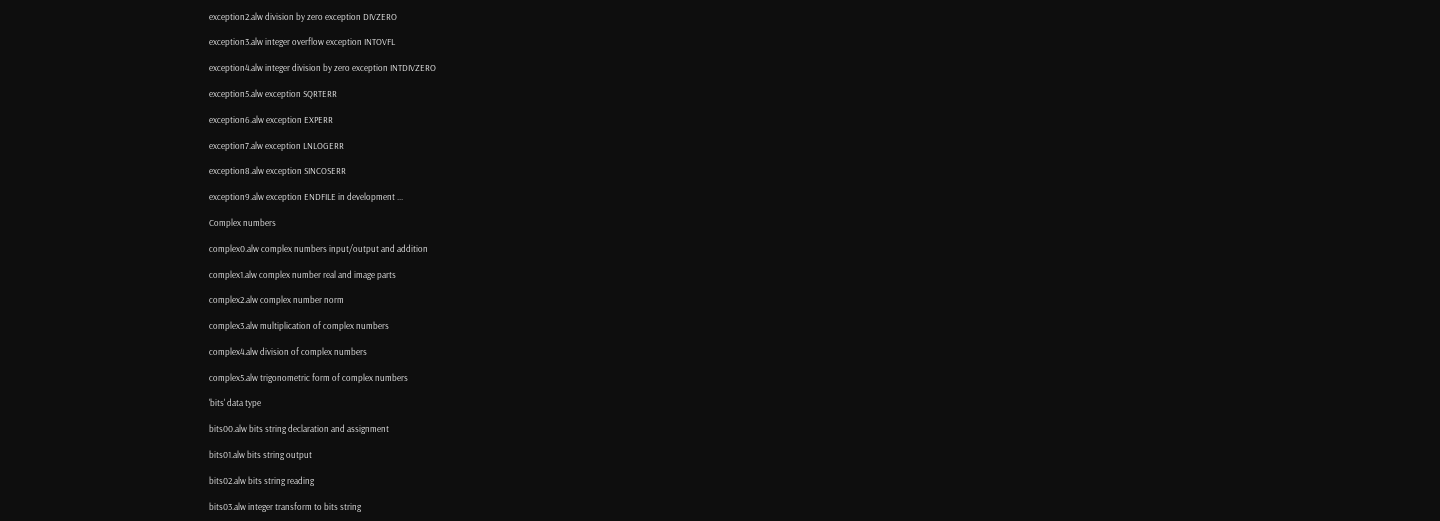exception2.alw division by zero exception DIVZERO

exception3.alw integer overflow exception INTOVFL

exception4.alw integer division by zero exception INTDIVZERO

exception5.alw exception SQRTERR

exception6.alw exception EXPERR

exception7.alw exception LNLOGERR

exception8.alw exception SINCOSERR

exception9.alw exception ENDFILE in development ...

Complex numbers

complex0.alw complex numbers input/output and addition

complex1.alw complex number real and image parts

complex2.alw complex number norm

complex3.alw multiplication of complex numbers

complex4.alw division of complex numbers

complex5.alw trigonometric form of complex numbers

'bits' data type

bits00.alw bits string declaration and assignment

bits01.alw bits string output

bits02.alw bits string reading

bits03.alw integer transform to bits string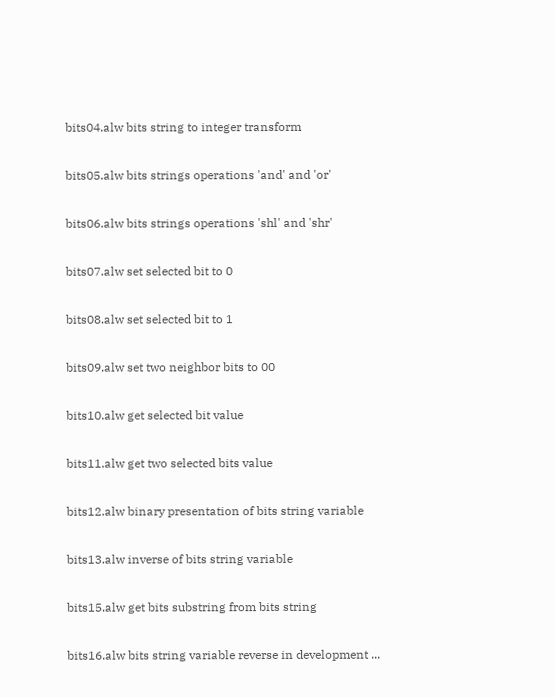bits04.alw bits string to integer transform

bits05.alw bits strings operations 'and' and 'or'

bits06.alw bits strings operations 'shl' and 'shr'

bits07.alw set selected bit to 0

bits08.alw set selected bit to 1

bits09.alw set two neighbor bits to 00

bits10.alw get selected bit value

bits11.alw get two selected bits value

bits12.alw binary presentation of bits string variable

bits13.alw inverse of bits string variable

bits15.alw get bits substring from bits string

bits16.alw bits string variable reverse in development ...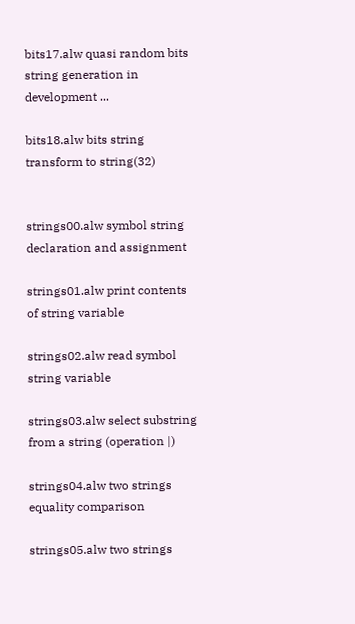bits17.alw quasi random bits string generation in development ...

bits18.alw bits string transform to string(32)


strings00.alw symbol string declaration and assignment

strings01.alw print contents of string variable

strings02.alw read symbol string variable

strings03.alw select substring from a string (operation |)

strings04.alw two strings equality comparison

strings05.alw two strings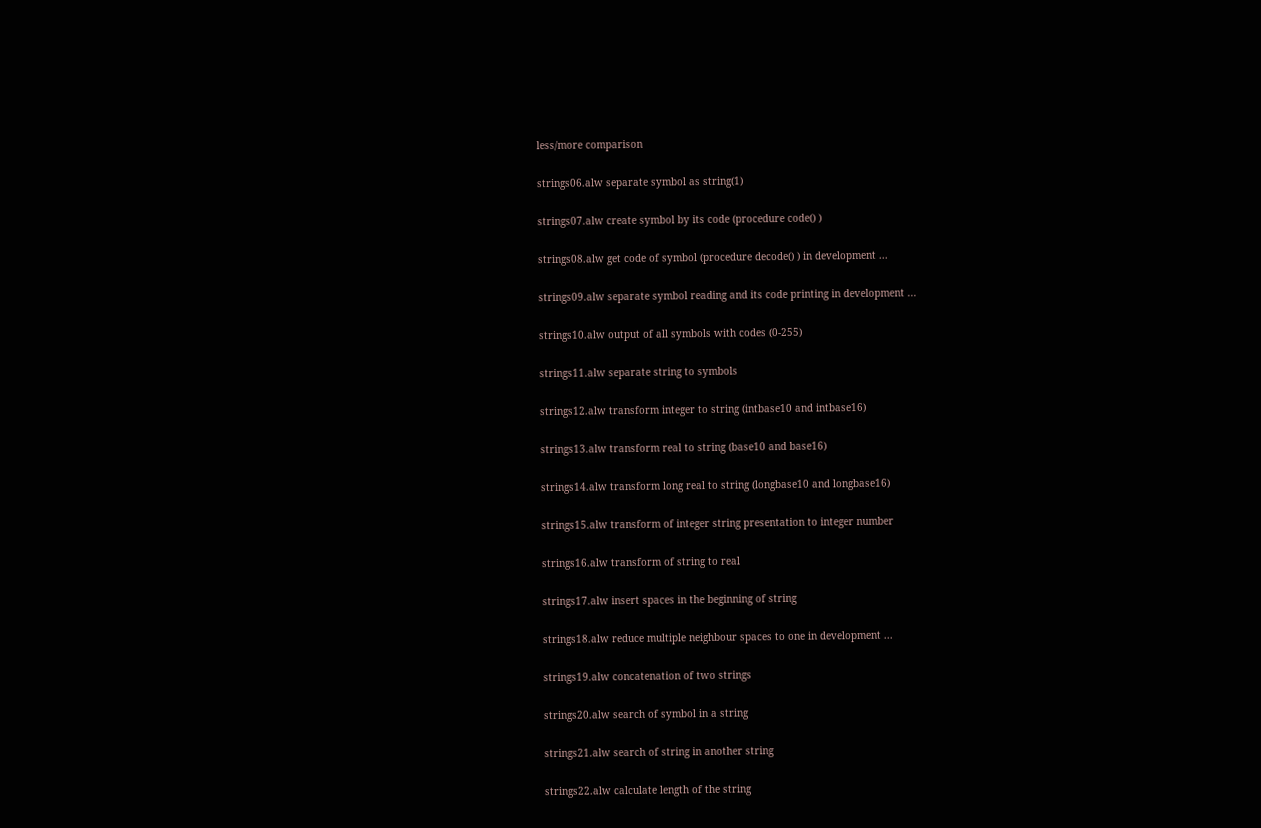less/more comparison

strings06.alw separate symbol as string(1)

strings07.alw create symbol by its code (procedure code() )

strings08.alw get code of symbol (procedure decode() ) in development ...

strings09.alw separate symbol reading and its code printing in development ...

strings10.alw output of all symbols with codes (0-255)

strings11.alw separate string to symbols

strings12.alw transform integer to string (intbase10 and intbase16)

strings13.alw transform real to string (base10 and base16)

strings14.alw transform long real to string (longbase10 and longbase16)

strings15.alw transform of integer string presentation to integer number

strings16.alw transform of string to real

strings17.alw insert spaces in the beginning of string

strings18.alw reduce multiple neighbour spaces to one in development ...

strings19.alw concatenation of two strings

strings20.alw search of symbol in a string

strings21.alw search of string in another string

strings22.alw calculate length of the string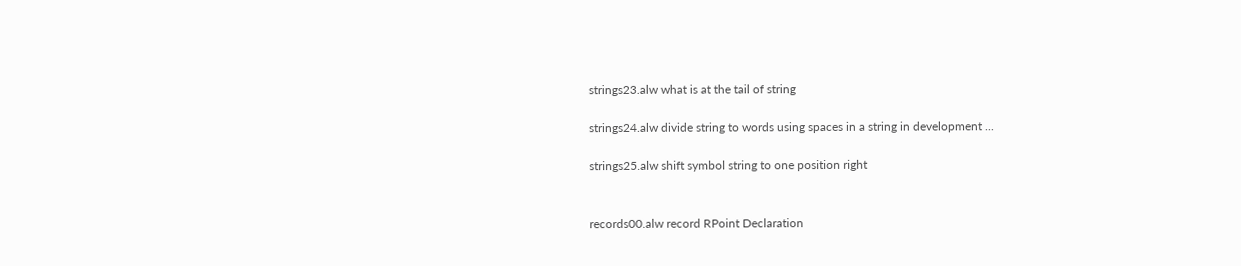strings23.alw what is at the tail of string

strings24.alw divide string to words using spaces in a string in development ...

strings25.alw shift symbol string to one position right


records00.alw record RPoint Declaration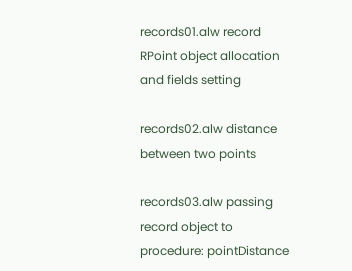records01.alw record RPoint object allocation and fields setting

records02.alw distance between two points

records03.alw passing record object to procedure: pointDistance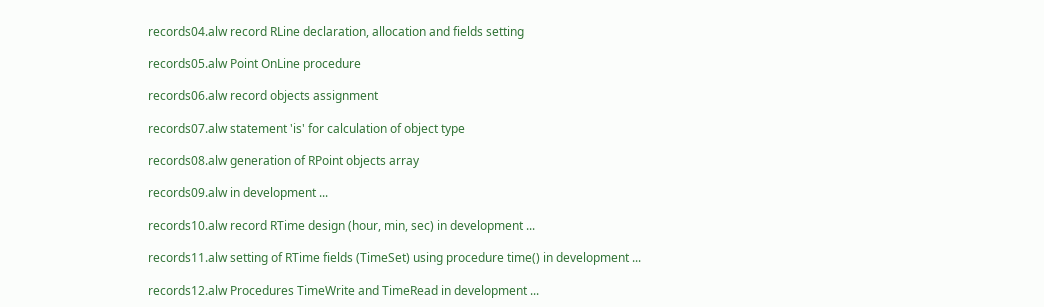records04.alw record RLine declaration, allocation and fields setting

records05.alw Point OnLine procedure

records06.alw record objects assignment

records07.alw statement 'is' for calculation of object type

records08.alw generation of RPoint objects array

records09.alw in development ...

records10.alw record RTime design (hour, min, sec) in development ...

records11.alw setting of RTime fields (TimeSet) using procedure time() in development ...

records12.alw Procedures TimeWrite and TimeRead in development ...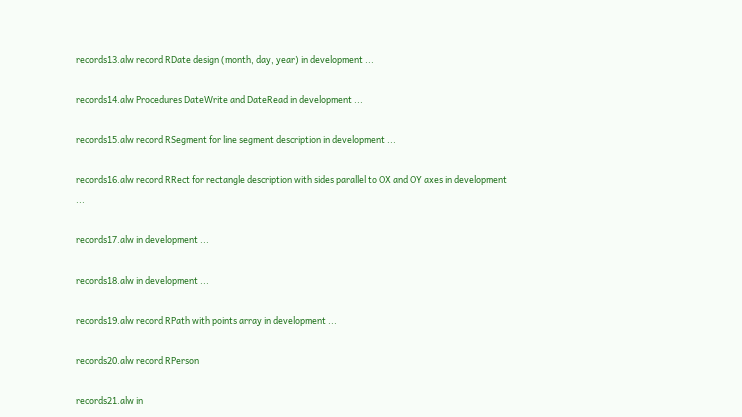records13.alw record RDate design (month, day, year) in development ...

records14.alw Procedures DateWrite and DateRead in development ...

records15.alw record RSegment for line segment description in development ...

records16.alw record RRect for rectangle description with sides parallel to OX and OY axes in development ...

records17.alw in development ...

records18.alw in development ...

records19.alw record RPath with points array in development ...

records20.alw record RPerson

records21.alw in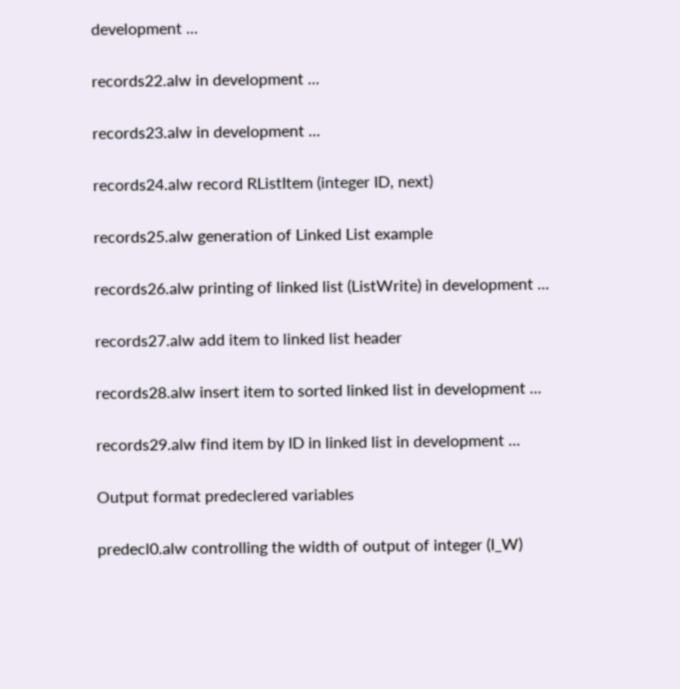development ...

records22.alw in development ...

records23.alw in development ...

records24.alw record RListItem (integer ID, next)

records25.alw generation of Linked List example

records26.alw printing of linked list (ListWrite) in development ...

records27.alw add item to linked list header

records28.alw insert item to sorted linked list in development ...

records29.alw find item by ID in linked list in development ...

Output format predeclered variables

predecl0.alw controlling the width of output of integer (I_W)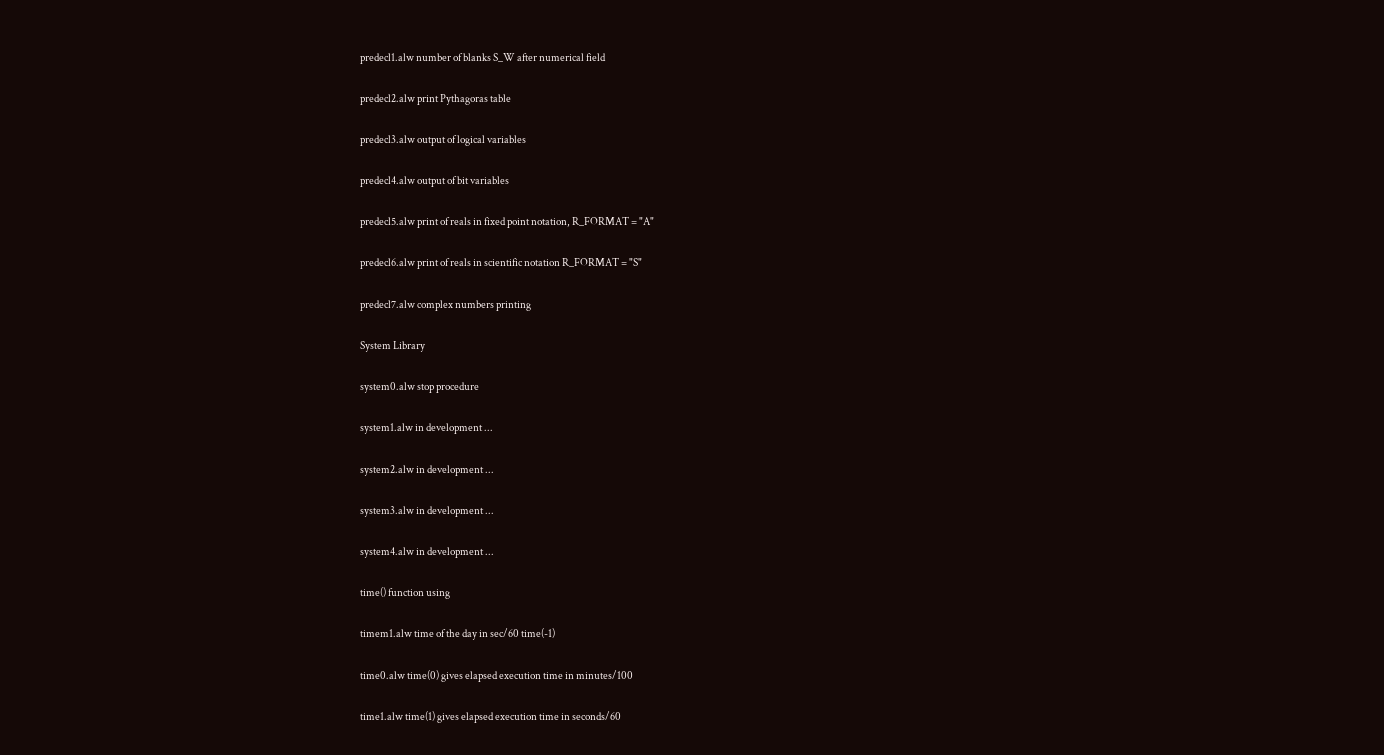predecl1.alw number of blanks S_W after numerical field

predecl2.alw print Pythagoras table

predecl3.alw output of logical variables

predecl4.alw output of bit variables

predecl5.alw print of reals in fixed point notation, R_FORMAT = "A"

predecl6.alw print of reals in scientific notation R_FORMAT = "S"

predecl7.alw complex numbers printing

System Library

system0.alw stop procedure

system1.alw in development ...

system2.alw in development ...

system3.alw in development ...

system4.alw in development ...

time() function using

timem1.alw time of the day in sec/60 time(-1)

time0.alw time(0) gives elapsed execution time in minutes/100

time1.alw time(1) gives elapsed execution time in seconds/60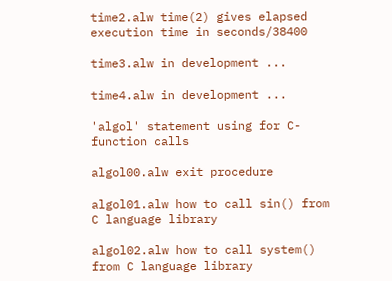time2.alw time(2) gives elapsed execution time in seconds/38400

time3.alw in development ...

time4.alw in development ...

'algol' statement using for C-function calls

algol00.alw exit procedure

algol01.alw how to call sin() from C language library

algol02.alw how to call system() from C language library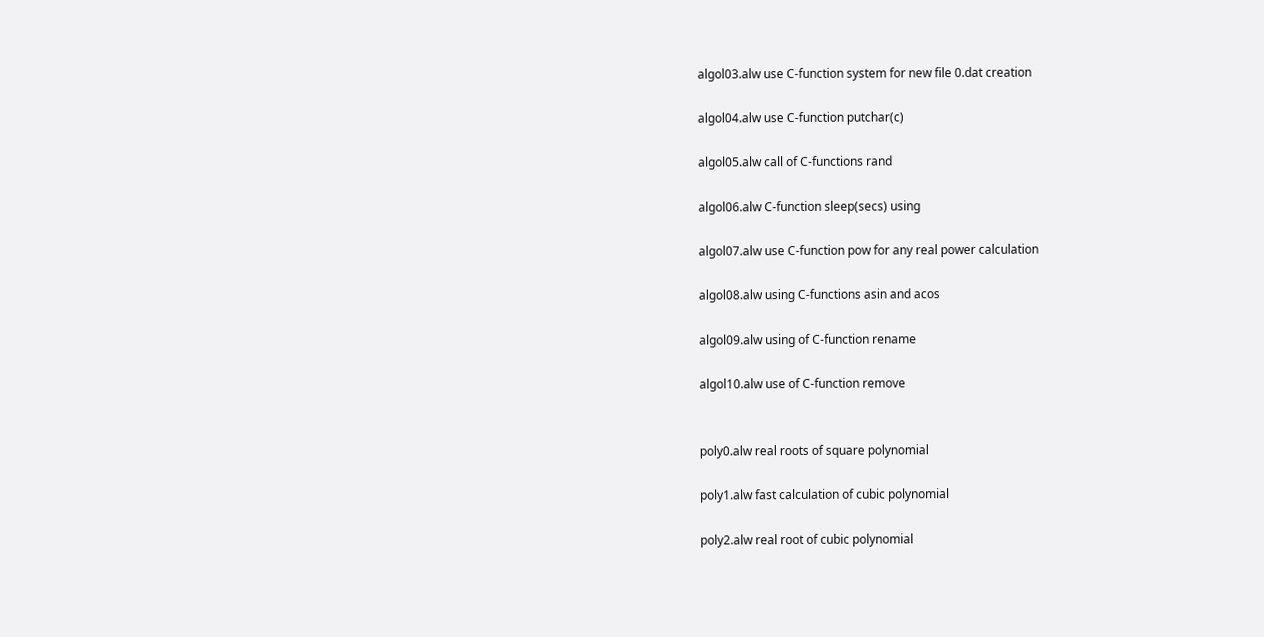algol03.alw use C-function system for new file 0.dat creation

algol04.alw use C-function putchar(c)

algol05.alw call of C-functions rand

algol06.alw C-function sleep(secs) using

algol07.alw use C-function pow for any real power calculation

algol08.alw using C-functions asin and acos

algol09.alw using of C-function rename

algol10.alw use of C-function remove


poly0.alw real roots of square polynomial

poly1.alw fast calculation of cubic polynomial

poly2.alw real root of cubic polynomial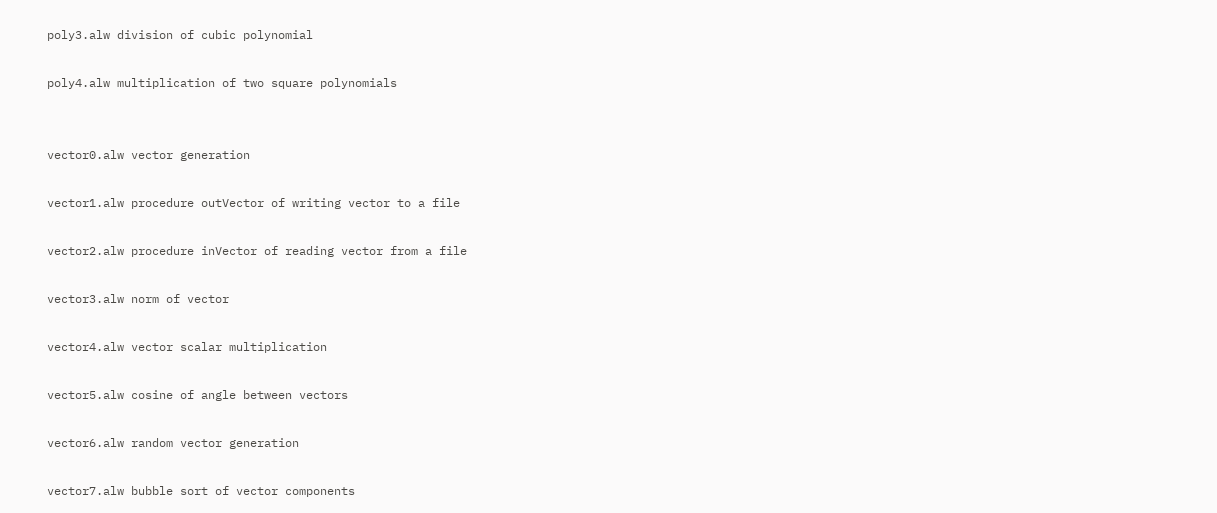poly3.alw division of cubic polynomial

poly4.alw multiplication of two square polynomials


vector0.alw vector generation

vector1.alw procedure outVector of writing vector to a file

vector2.alw procedure inVector of reading vector from a file

vector3.alw norm of vector

vector4.alw vector scalar multiplication

vector5.alw cosine of angle between vectors

vector6.alw random vector generation

vector7.alw bubble sort of vector components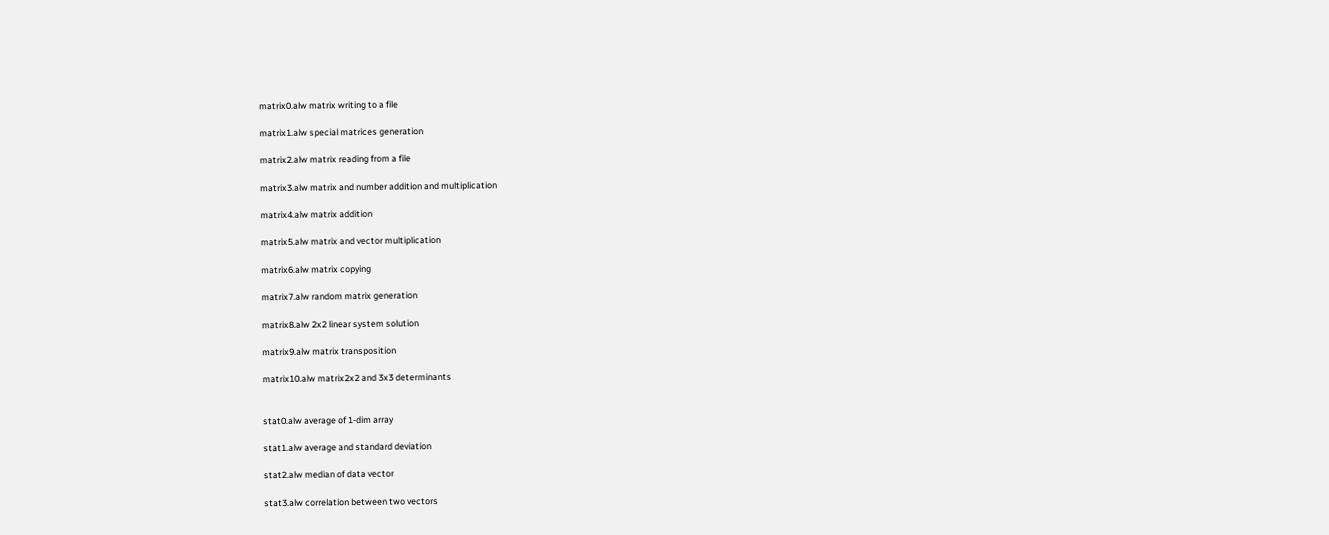matrix0.alw matrix writing to a file

matrix1.alw special matrices generation

matrix2.alw matrix reading from a file

matrix3.alw matrix and number addition and multiplication

matrix4.alw matrix addition

matrix5.alw matrix and vector multiplication

matrix6.alw matrix copying

matrix7.alw random matrix generation

matrix8.alw 2x2 linear system solution

matrix9.alw matrix transposition

matrix10.alw matrix2x2 and 3x3 determinants


stat0.alw average of 1-dim array

stat1.alw average and standard deviation

stat2.alw median of data vector

stat3.alw correlation between two vectors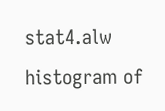stat4.alw histogram of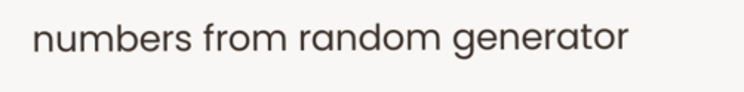numbers from random generator